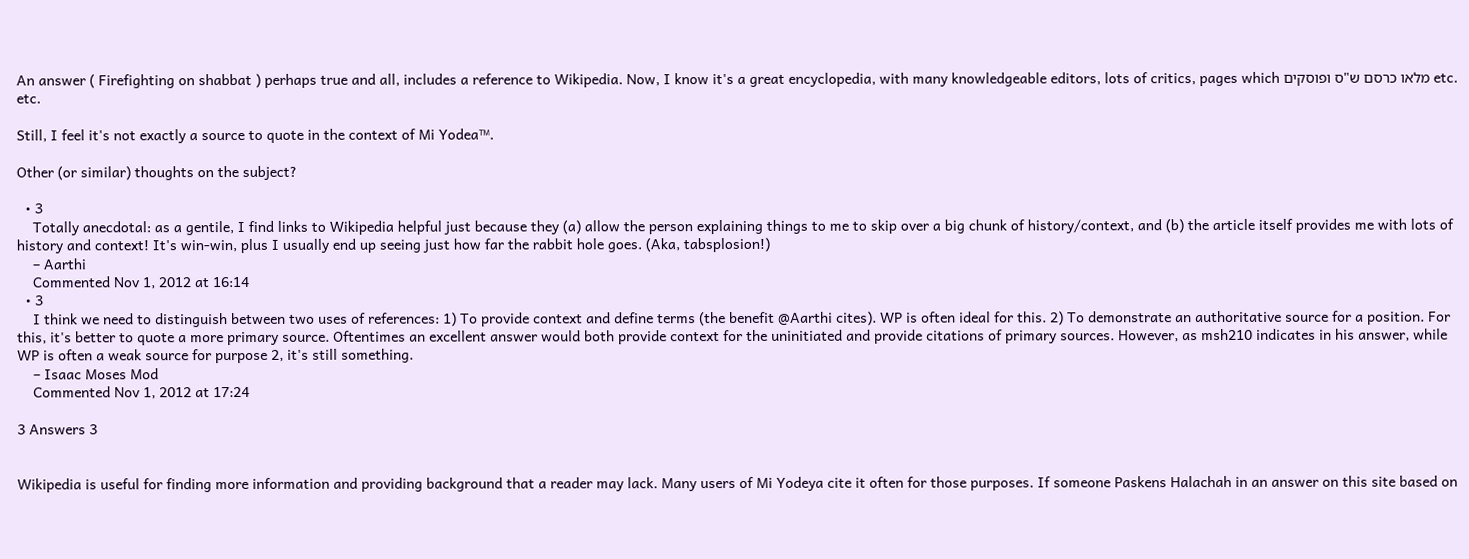An answer ( Firefighting on shabbat ) perhaps true and all, includes a reference to Wikipedia. Now, I know it's a great encyclopedia, with many knowledgeable editors, lots of critics, pages which מלאו כרסם ש"ס ופוסקים etc. etc.

Still, I feel it's not exactly a source to quote in the context of Mi Yodea™.

Other (or similar) thoughts on the subject?

  • 3
    Totally anecdotal: as a gentile, I find links to Wikipedia helpful just because they (a) allow the person explaining things to me to skip over a big chunk of history/context, and (b) the article itself provides me with lots of history and context! It's win-win, plus I usually end up seeing just how far the rabbit hole goes. (Aka, tabsplosion!)
    – Aarthi
    Commented Nov 1, 2012 at 16:14
  • 3
    I think we need to distinguish between two uses of references: 1) To provide context and define terms (the benefit @Aarthi cites). WP is often ideal for this. 2) To demonstrate an authoritative source for a position. For this, it's better to quote a more primary source. Oftentimes an excellent answer would both provide context for the uninitiated and provide citations of primary sources. However, as msh210 indicates in his answer, while WP is often a weak source for purpose 2, it's still something.
    – Isaac Moses Mod
    Commented Nov 1, 2012 at 17:24

3 Answers 3


Wikipedia is useful for finding more information and providing background that a reader may lack. Many users of Mi Yodeya cite it often for those purposes. If someone Paskens Halachah in an answer on this site based on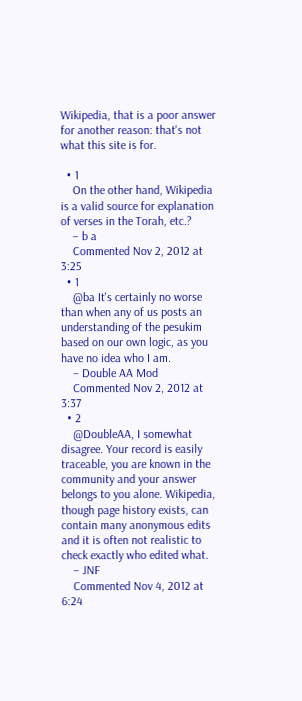Wikipedia, that is a poor answer for another reason: that's not what this site is for.

  • 1
    On the other hand, Wikipedia is a valid source for explanation of verses in the Torah, etc.?
    – b a
    Commented Nov 2, 2012 at 3:25
  • 1
    @ba It's certainly no worse than when any of us posts an understanding of the pesukim based on our own logic, as you have no idea who I am.
    – Double AA Mod
    Commented Nov 2, 2012 at 3:37
  • 2
    @DoubleAA, I somewhat disagree. Your record is easily traceable, you are known in the community and your answer belongs to you alone. Wikipedia, though page history exists, can contain many anonymous edits and it is often not realistic to check exactly who edited what.
    – JNF
    Commented Nov 4, 2012 at 6:24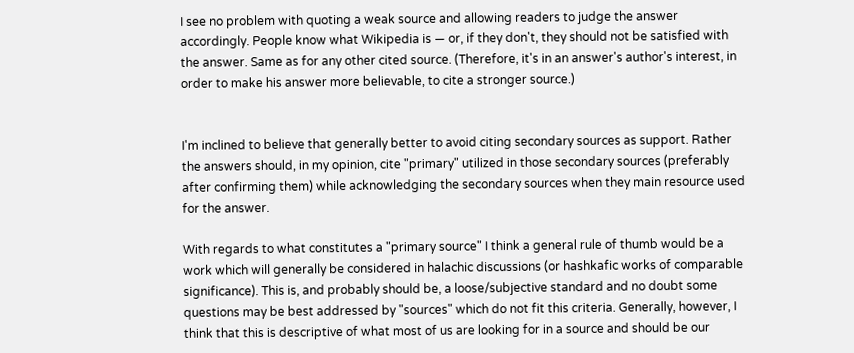I see no problem with quoting a weak source and allowing readers to judge the answer accordingly. People know what Wikipedia is — or, if they don't, they should not be satisfied with the answer. Same as for any other cited source. (Therefore, it's in an answer's author's interest, in order to make his answer more believable, to cite a stronger source.)


I'm inclined to believe that generally better to avoid citing secondary sources as support. Rather the answers should, in my opinion, cite "primary" utilized in those secondary sources (preferably after confirming them) while acknowledging the secondary sources when they main resource used for the answer.

With regards to what constitutes a "primary source" I think a general rule of thumb would be a work which will generally be considered in halachic discussions (or hashkafic works of comparable significance). This is, and probably should be, a loose/subjective standard and no doubt some questions may be best addressed by "sources" which do not fit this criteria. Generally, however, I think that this is descriptive of what most of us are looking for in a source and should be our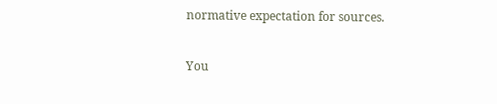normative expectation for sources.

You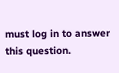must log in to answer this question.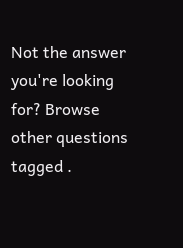Not the answer you're looking for? Browse other questions tagged .